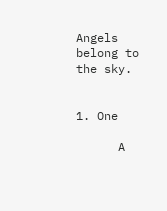Angels belong to the sky.


1. One

      A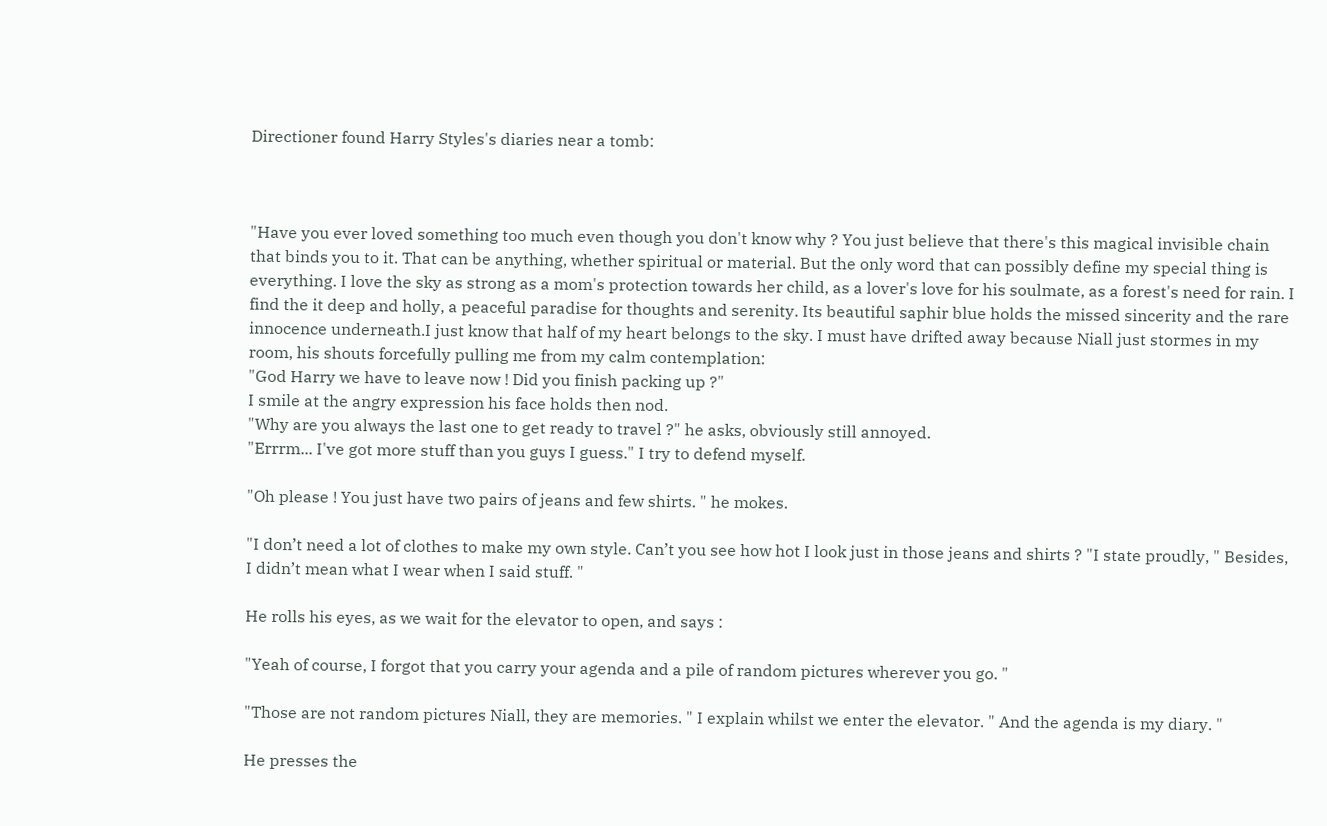Directioner found Harry Styles's diaries near a tomb:



"Have you ever loved something too much even though you don't know why ? You just believe that there's this magical invisible chain that binds you to it. That can be anything, whether spiritual or material. But the only word that can possibly define my special thing is everything. I love the sky as strong as a mom's protection towards her child, as a lover's love for his soulmate, as a forest's need for rain. I find the it deep and holly, a peaceful paradise for thoughts and serenity. Its beautiful saphir blue holds the missed sincerity and the rare innocence underneath.I just know that half of my heart belongs to the sky. I must have drifted away because Niall just stormes in my room, his shouts forcefully pulling me from my calm contemplation:
"God Harry we have to leave now ! Did you finish packing up ?"
I smile at the angry expression his face holds then nod.
"Why are you always the last one to get ready to travel ?" he asks, obviously still annoyed.
"Errrm... I've got more stuff than you guys I guess." I try to defend myself.

"Oh please ! You just have two pairs of jeans and few shirts. " he mokes.

"I don’t need a lot of clothes to make my own style. Can’t you see how hot I look just in those jeans and shirts ? "I state proudly, " Besides, I didn’t mean what I wear when I said stuff. "

He rolls his eyes, as we wait for the elevator to open, and says :

"Yeah of course, I forgot that you carry your agenda and a pile of random pictures wherever you go. "

"Those are not random pictures Niall, they are memories. " I explain whilst we enter the elevator. " And the agenda is my diary. "

He presses the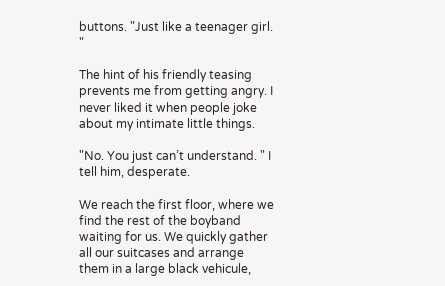buttons. "Just like a teenager girl. "

The hint of his friendly teasing prevents me from getting angry. I never liked it when people joke about my intimate little things.

"No. You just can’t understand. " I tell him, desperate.

We reach the first floor, where we find the rest of the boyband waiting for us. We quickly gather all our suitcases and arrange them in a large black vehicule,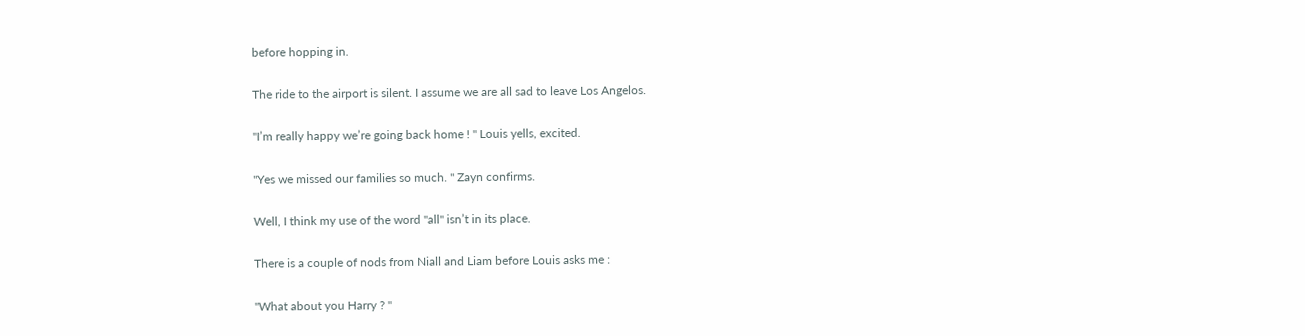before hopping in.

The ride to the airport is silent. I assume we are all sad to leave Los Angelos.

"I’m really happy we’re going back home ! " Louis yells, excited.

"Yes we missed our families so much. " Zayn confirms.

Well, I think my use of the word "all" isn’t in its place.

There is a couple of nods from Niall and Liam before Louis asks me :

"What about you Harry ? "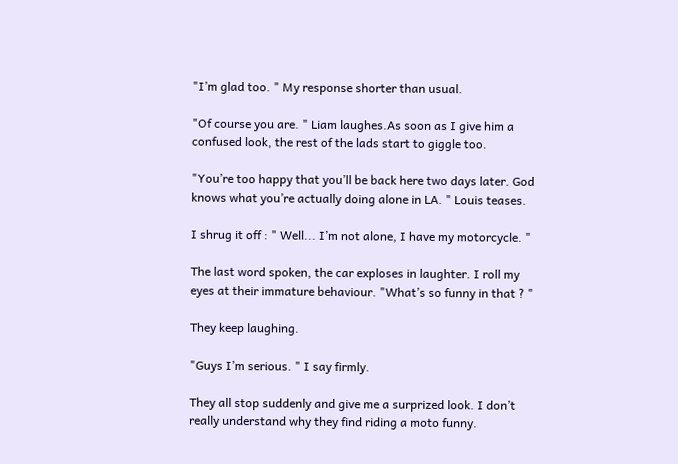"I’m glad too. " My response shorter than usual.

"Of course you are. " Liam laughes.As soon as I give him a confused look, the rest of the lads start to giggle too.

"You’re too happy that you’ll be back here two days later. God knows what you’re actually doing alone in LA. " Louis teases.

I shrug it off : " Well... I’m not alone, I have my motorcycle. "

The last word spoken, the car exploses in laughter. I roll my eyes at their immature behaviour. "What’s so funny in that ? "

They keep laughing.

"Guys I’m serious. " I say firmly.

They all stop suddenly and give me a surprized look. I don’t really understand why they find riding a moto funny.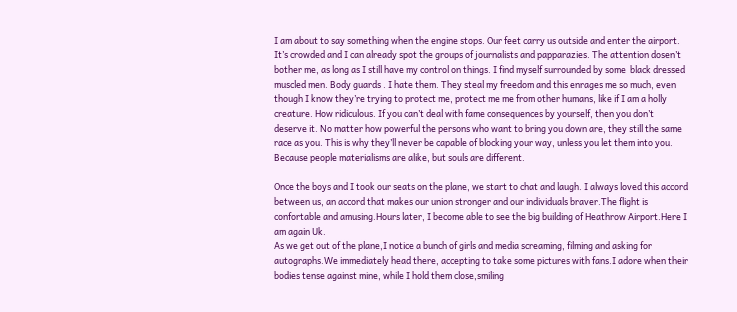I am about to say something when the engine stops. Our feet carry us outside and enter the airport. It’s crowded and I can already spot the groups of journalists and papparazies. The attention dosen’t bother me, as long as I still have my control on things. I find myself surrounded by some  black dressed muscled men. Body guards . I hate them. They steal my freedom and this enrages me so much, even though I know they’re trying to protect me, protect me me from other humans, like if I am a holly creature. How ridiculous. If you can’t deal with fame consequences by yourself, then you don’t deserve it. No matter how powerful the persons who want to bring you down are, they still the same race as you. This is why they’ll never be capable of blocking your way, unless you let them into you. Because people materialisms are alike, but souls are different.

Once the boys and I took our seats on the plane, we start to chat and laugh. I always loved this accord between us, an accord that makes our union stronger and our individuals braver.The flight is confortable and amusing.Hours later, I become able to see the big building of Heathrow Airport.Here I am again Uk.
As we get out of the plane,I notice a bunch of girls and media screaming, filming and asking for autographs.We immediately head there, accepting to take some pictures with fans.I adore when their bodies tense against mine, while I hold them close,smiling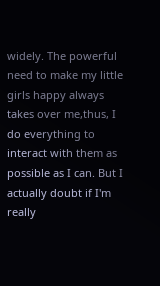widely. The powerful need to make my little girls happy always takes over me,thus, I do everything to interact with them as possible as I can. But I actually doubt if I'm really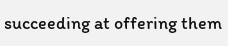succeeding at offering them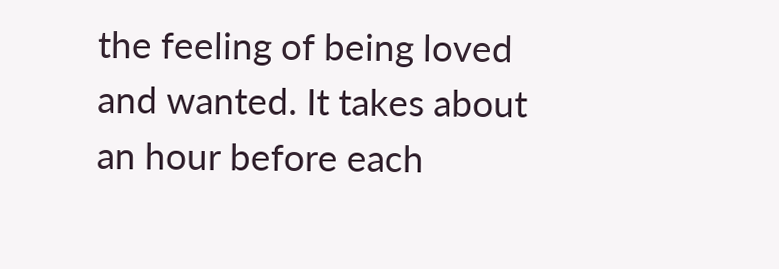the feeling of being loved and wanted. It takes about an hour before each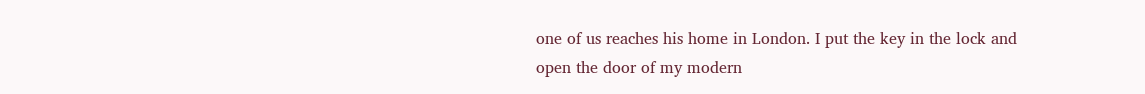one of us reaches his home in London. I put the key in the lock and open the door of my modern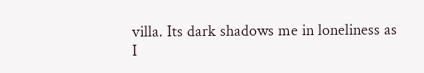villa. Its dark shadows me in loneliness as I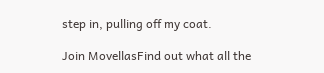step in, pulling off my coat.

Join MovellasFind out what all the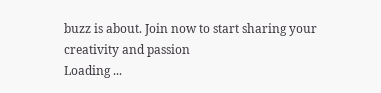buzz is about. Join now to start sharing your creativity and passion
Loading ...